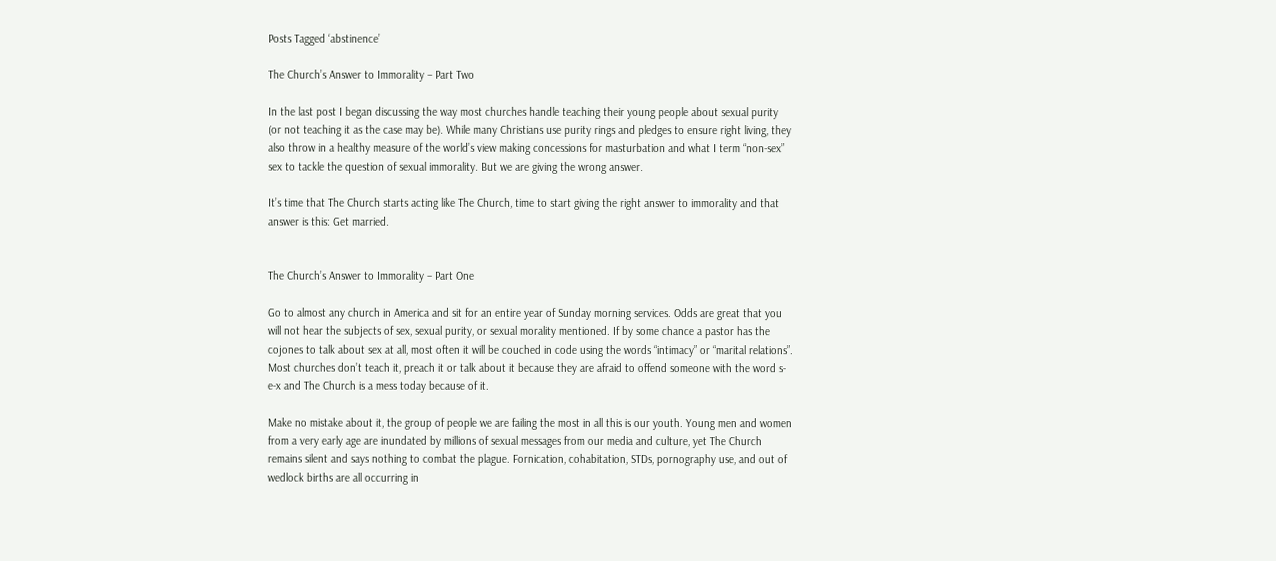Posts Tagged ‘abstinence’

The Church’s Answer to Immorality – Part Two

In the last post I began discussing the way most churches handle teaching their young people about sexual purity (or not teaching it as the case may be). While many Christians use purity rings and pledges to ensure right living, they also throw in a healthy measure of the world’s view making concessions for masturbation and what I term “non-sex” sex to tackle the question of sexual immorality. But we are giving the wrong answer.

It’s time that The Church starts acting like The Church, time to start giving the right answer to immorality and that answer is this: Get married.


The Church’s Answer to Immorality – Part One

Go to almost any church in America and sit for an entire year of Sunday morning services. Odds are great that you will not hear the subjects of sex, sexual purity, or sexual morality mentioned. If by some chance a pastor has the cojones to talk about sex at all, most often it will be couched in code using the words “intimacy” or “marital relations”. Most churches don’t teach it, preach it or talk about it because they are afraid to offend someone with the word s-e-x and The Church is a mess today because of it.

Make no mistake about it, the group of people we are failing the most in all this is our youth. Young men and women from a very early age are inundated by millions of sexual messages from our media and culture, yet The Church remains silent and says nothing to combat the plague. Fornication, cohabitation, STDs, pornography use, and out of wedlock births are all occurring in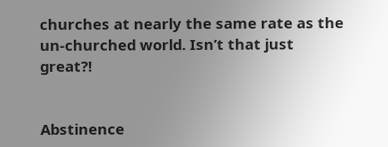churches at nearly the same rate as the un-churched world. Isn’t that just great?!


Abstinence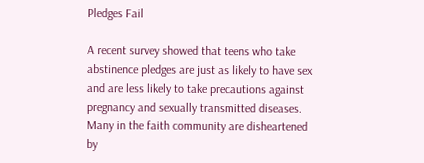Pledges Fail

A recent survey showed that teens who take abstinence pledges are just as likely to have sex and are less likely to take precautions against pregnancy and sexually transmitted diseases. Many in the faith community are disheartened by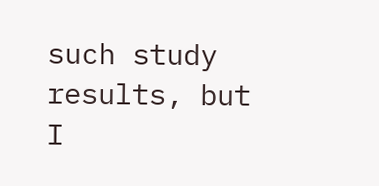such study results, but I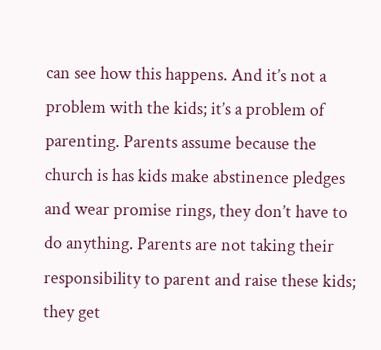can see how this happens. And it’s not a problem with the kids; it’s a problem of parenting. Parents assume because the church is has kids make abstinence pledges and wear promise rings, they don’t have to do anything. Parents are not taking their responsibility to parent and raise these kids; they get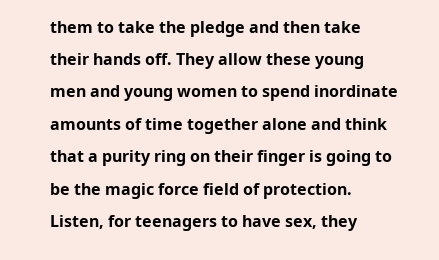them to take the pledge and then take their hands off. They allow these young men and young women to spend inordinate amounts of time together alone and think that a purity ring on their finger is going to be the magic force field of protection. Listen, for teenagers to have sex, they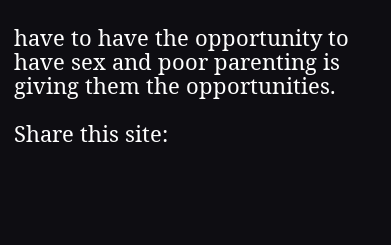have to have the opportunity to have sex and poor parenting is giving them the opportunities.

Share this site: